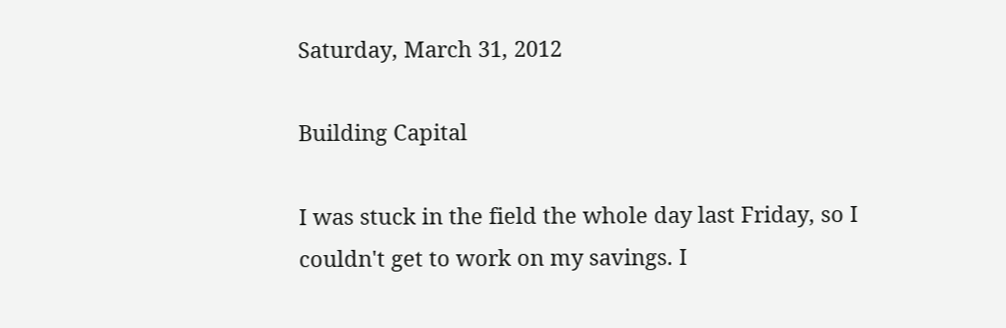Saturday, March 31, 2012

Building Capital

I was stuck in the field the whole day last Friday, so I couldn't get to work on my savings. I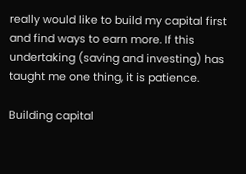really would like to build my capital first and find ways to earn more. If this undertaking (saving and investing) has taught me one thing, it is patience.

Building capital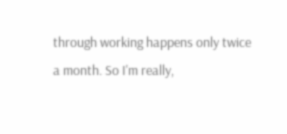through working happens only twice a month. So I'm really,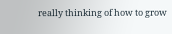really thinking of how to grow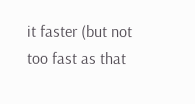it faster (but not too fast as that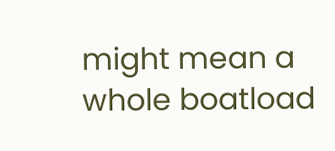might mean a whole boatload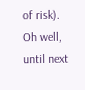of risk). Oh well, until next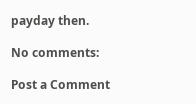payday then.

No comments:

Post a Comment